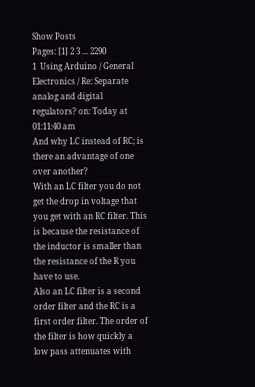Show Posts
Pages: [1] 2 3 ... 2290
1  Using Arduino / General Electronics / Re: Separate analog and digital regulators? on: Today at 01:11:40 am
And why LC instead of RC; is there an advantage of one over another?
With an LC filter you do not get the drop in voltage that you get with an RC filter. This is because the resistance of the inductor is smaller than the resistance of the R you have to use.
Also an LC filter is a second order filter and the RC is a first order filter. The order of the filter is how quickly a low pass attenuates with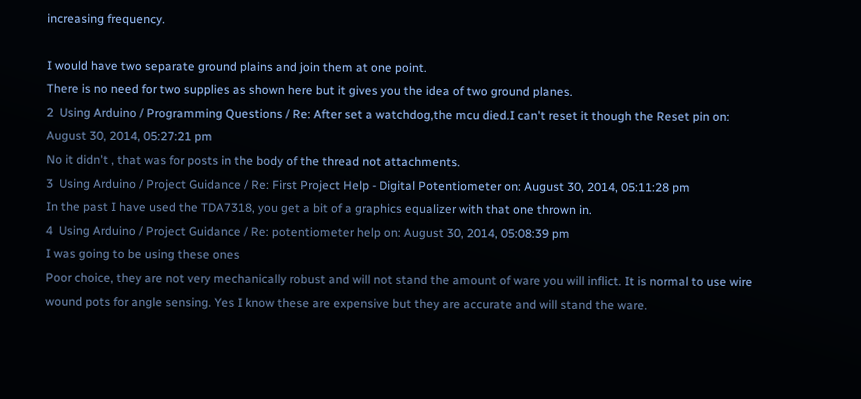increasing frequency.

I would have two separate ground plains and join them at one point.
There is no need for two supplies as shown here but it gives you the idea of two ground planes.
2  Using Arduino / Programming Questions / Re: After set a watchdog,the mcu died.I can't reset it though the Reset pin on: August 30, 2014, 05:27:21 pm
No it didn't , that was for posts in the body of the thread not attachments.
3  Using Arduino / Project Guidance / Re: First Project Help - Digital Potentiometer on: August 30, 2014, 05:11:28 pm
In the past I have used the TDA7318, you get a bit of a graphics equalizer with that one thrown in.
4  Using Arduino / Project Guidance / Re: potentiometer help on: August 30, 2014, 05:08:39 pm
I was going to be using these ones
Poor choice, they are not very mechanically robust and will not stand the amount of ware you will inflict. It is normal to use wire wound pots for angle sensing. Yes I know these are expensive but they are accurate and will stand the ware.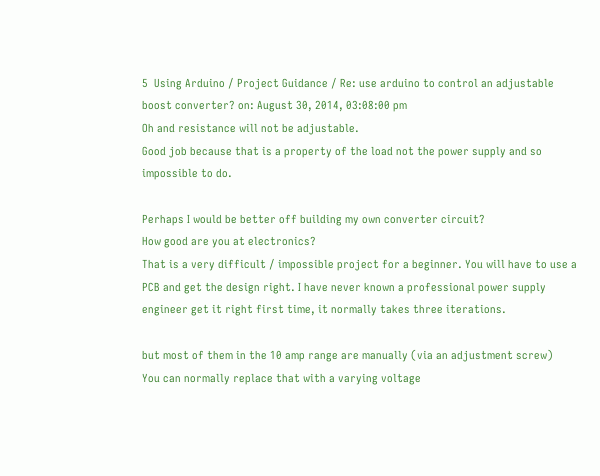5  Using Arduino / Project Guidance / Re: use arduino to control an adjustable boost converter? on: August 30, 2014, 03:08:00 pm
Oh and resistance will not be adjustable.
Good job because that is a property of the load not the power supply and so impossible to do.

Perhaps I would be better off building my own converter circuit?
How good are you at electronics?
That is a very difficult / impossible project for a beginner. You will have to use a PCB and get the design right. I have never known a professional power supply engineer get it right first time, it normally takes three iterations.

but most of them in the 10 amp range are manually (via an adjustment screw)
You can normally replace that with a varying voltage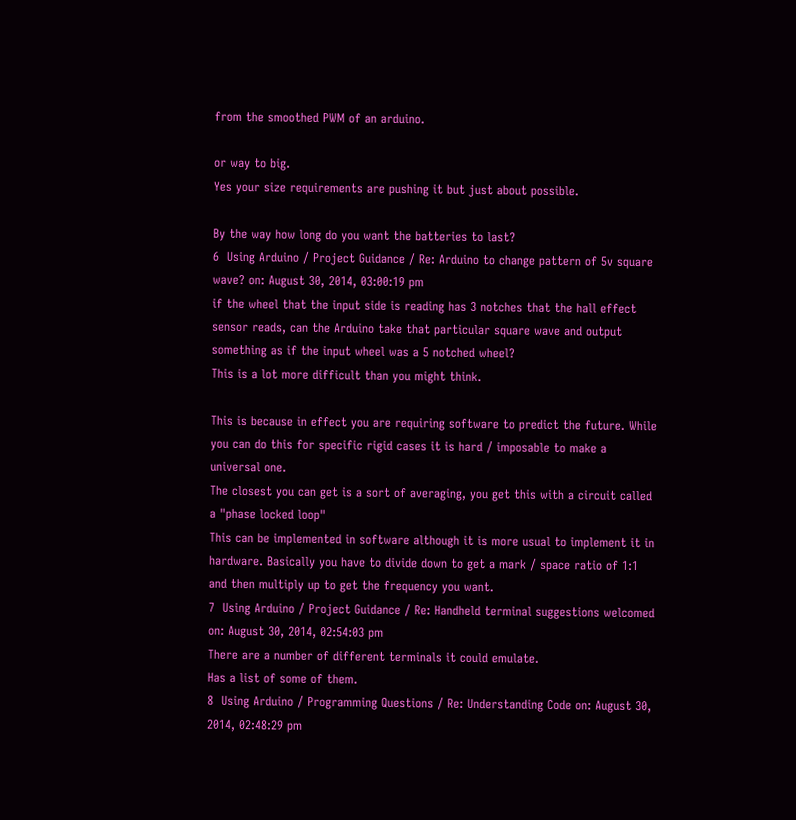from the smoothed PWM of an arduino.

or way to big.
Yes your size requirements are pushing it but just about possible.

By the way how long do you want the batteries to last?
6  Using Arduino / Project Guidance / Re: Arduino to change pattern of 5v square wave? on: August 30, 2014, 03:00:19 pm
if the wheel that the input side is reading has 3 notches that the hall effect sensor reads, can the Arduino take that particular square wave and output something as if the input wheel was a 5 notched wheel?
This is a lot more difficult than you might think.

This is because in effect you are requiring software to predict the future. While you can do this for specific rigid cases it is hard / imposable to make a universal one.
The closest you can get is a sort of averaging, you get this with a circuit called a "phase locked loop"
This can be implemented in software although it is more usual to implement it in hardware. Basically you have to divide down to get a mark / space ratio of 1:1 and then multiply up to get the frequency you want.
7  Using Arduino / Project Guidance / Re: Handheld terminal suggestions welcomed on: August 30, 2014, 02:54:03 pm
There are a number of different terminals it could emulate.
Has a list of some of them.
8  Using Arduino / Programming Questions / Re: Understanding Code on: August 30, 2014, 02:48:29 pm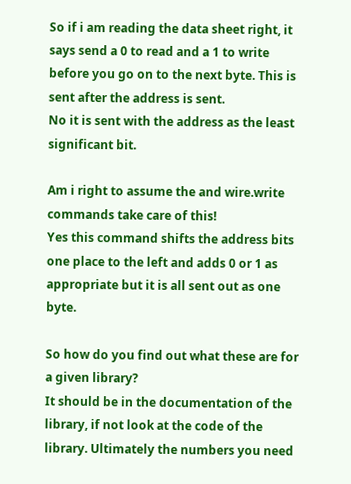So if i am reading the data sheet right, it says send a 0 to read and a 1 to write before you go on to the next byte. This is sent after the address is sent.
No it is sent with the address as the least significant bit.

Am i right to assume the and wire.write commands take care of this!
Yes this command shifts the address bits one place to the left and adds 0 or 1 as appropriate but it is all sent out as one byte.

So how do you find out what these are for a given library?
It should be in the documentation of the library, if not look at the code of the library. Ultimately the numbers you need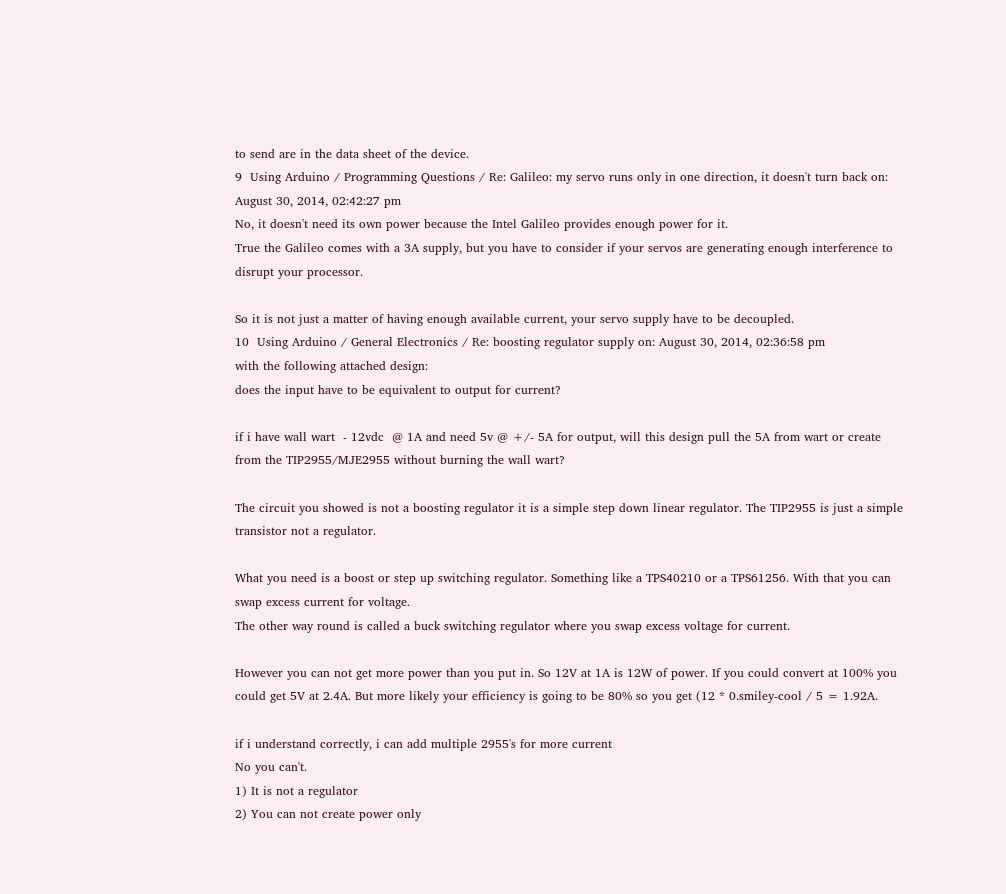to send are in the data sheet of the device.
9  Using Arduino / Programming Questions / Re: Galileo: my servo runs only in one direction, it doesn't turn back on: August 30, 2014, 02:42:27 pm
No, it doesn't need its own power because the Intel Galileo provides enough power for it.
True the Galileo comes with a 3A supply, but you have to consider if your servos are generating enough interference to disrupt your processor.

So it is not just a matter of having enough available current, your servo supply have to be decoupled.
10  Using Arduino / General Electronics / Re: boosting regulator supply on: August 30, 2014, 02:36:58 pm
with the following attached design:
does the input have to be equivalent to output for current?

if i have wall wart  - 12vdc  @ 1A and need 5v @ +/- 5A for output, will this design pull the 5A from wart or create from the TIP2955/MJE2955 without burning the wall wart?

The circuit you showed is not a boosting regulator it is a simple step down linear regulator. The TIP2955 is just a simple transistor not a regulator.

What you need is a boost or step up switching regulator. Something like a TPS40210 or a TPS61256. With that you can swap excess current for voltage.
The other way round is called a buck switching regulator where you swap excess voltage for current.

However you can not get more power than you put in. So 12V at 1A is 12W of power. If you could convert at 100% you could get 5V at 2.4A. But more likely your efficiency is going to be 80% so you get (12 * 0.smiley-cool / 5 = 1.92A.

if i understand correctly, i can add multiple 2955's for more current
No you can't.
1) It is not a regulator
2) You can not create power only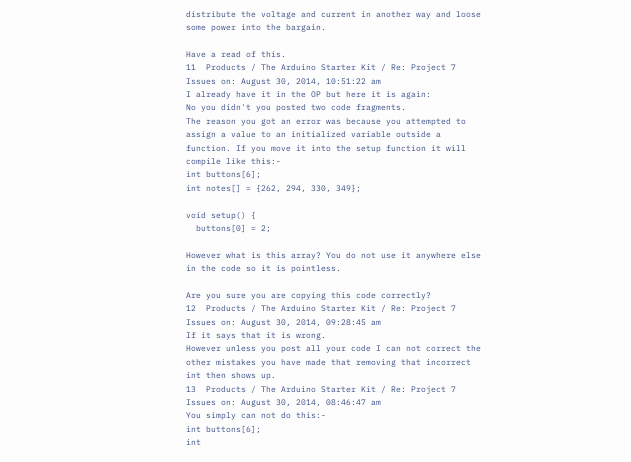distribute the voltage and current in another way and loose some power into the bargain.

Have a read of this.
11  Products / The Arduino Starter Kit / Re: Project 7 Issues on: August 30, 2014, 10:51:22 am
I already have it in the OP but here it is again:
No you didn't you posted two code fragments.
The reason you got an error was because you attempted to assign a value to an initialized variable outside a function. If you move it into the setup function it will compile like this:-
int buttons[6];
int notes[] = {262, 294, 330, 349};

void setup() {
  buttons[0] = 2;

However what is this array? You do not use it anywhere else in the code so it is pointless.

Are you sure you are copying this code correctly?
12  Products / The Arduino Starter Kit / Re: Project 7 Issues on: August 30, 2014, 09:28:45 am
If it says that it is wrong.
However unless you post all your code I can not correct the other mistakes you have made that removing that incorrect int then shows up.
13  Products / The Arduino Starter Kit / Re: Project 7 Issues on: August 30, 2014, 08:46:47 am
You simply can not do this:-
int buttons[6];
int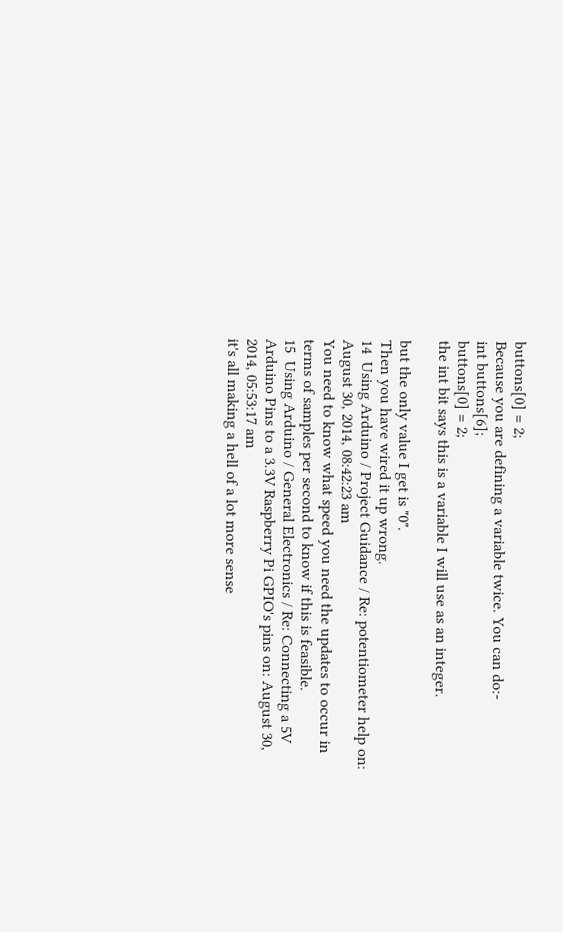buttons[0] = 2;
Because you are defining a variable twice. You can do:-
int buttons[6];
buttons[0] = 2;
the int bit says this is a variable I will use as an integer.

but the only value I get is "0".
Then you have wired it up wrong.
14  Using Arduino / Project Guidance / Re: potentiometer help on: August 30, 2014, 08:42:23 am
You need to know what speed you need the updates to occur in terms of samples per second to know if this is feasible.
15  Using Arduino / General Electronics / Re: Connecting a 5V Arduino Pins to a 3.3V Raspberry Pi GPIO's pins on: August 30, 2014, 05:53:17 am
it's all making a hell of a lot more sense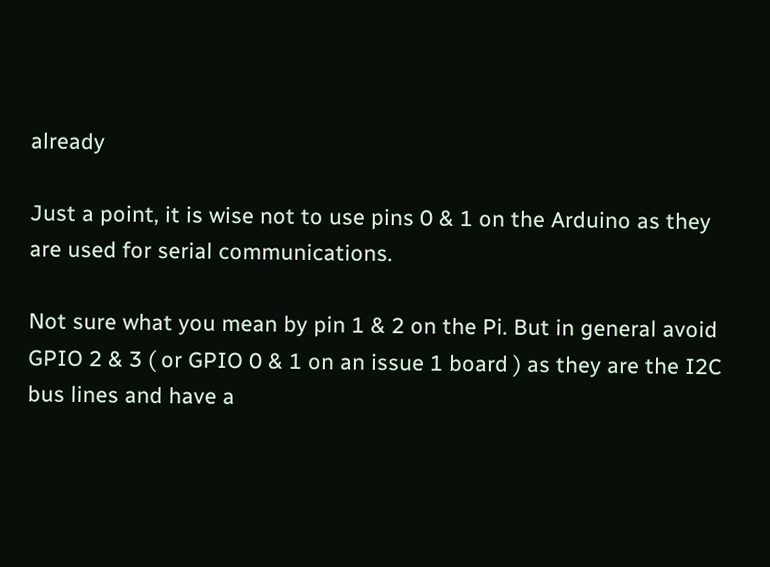already

Just a point, it is wise not to use pins 0 & 1 on the Arduino as they are used for serial communications.

Not sure what you mean by pin 1 & 2 on the Pi. But in general avoid GPIO 2 & 3 ( or GPIO 0 & 1 on an issue 1 board ) as they are the I2C bus lines and have a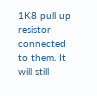1K8 pull up resistor connected to them. It will still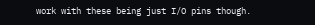work with these being just I/O pins though.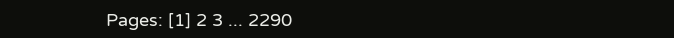Pages: [1] 2 3 ... 2290